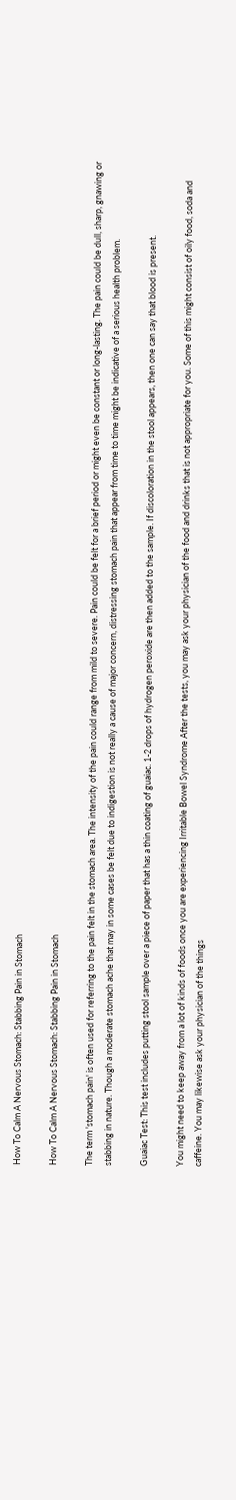How To Calm A Nervous Stomach: Stabbing Pain in Stomach

How To Calm A Nervous Stomach: Stabbing Pain in Stomach

The term 'stomach pain' is often used for referring to the pain felt in the stomach area. The intensity of the pain could range from mild to severe. Pain could be felt for a brief period or might even be constant or long-lasting. The pain could be dull, sharp, gnawing or stabbing in nature. Though a moderate stomach ache that may in some cases be felt due to indigestion is not really a cause of major concern, distressing stomach pain that appear from time to time might be indicative of a serious health problem.

Guaiac Test: This test includes putting stool sample over a piece of paper that has a thin coating of guaiac. 1-2 drops of hydrogen peroxide are then added to the sample. If discoloration in the stool appears, then one can say that blood is present.

You might need to keep away from a lot of kinds of foods once you are experiencing Irritable Bowel Syndrome After the tests, you may ask your physician of the food and drinks that is not appropriate for you. Some of this might consist of oily food, soda and caffeine. You may likewise ask your physician of the things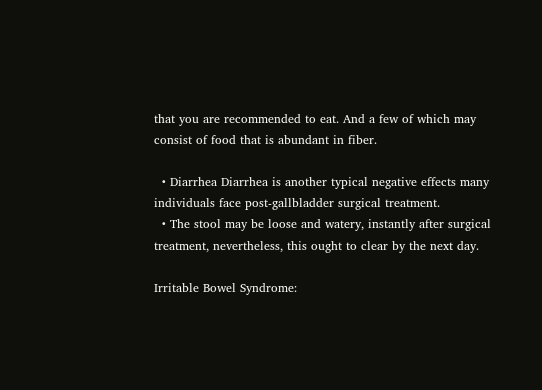that you are recommended to eat. And a few of which may consist of food that is abundant in fiber.

  • Diarrhea Diarrhea is another typical negative effects many individuals face post-gallbladder surgical treatment.
  • The stool may be loose and watery, instantly after surgical treatment, nevertheless, this ought to clear by the next day.

Irritable Bowel Syndrome: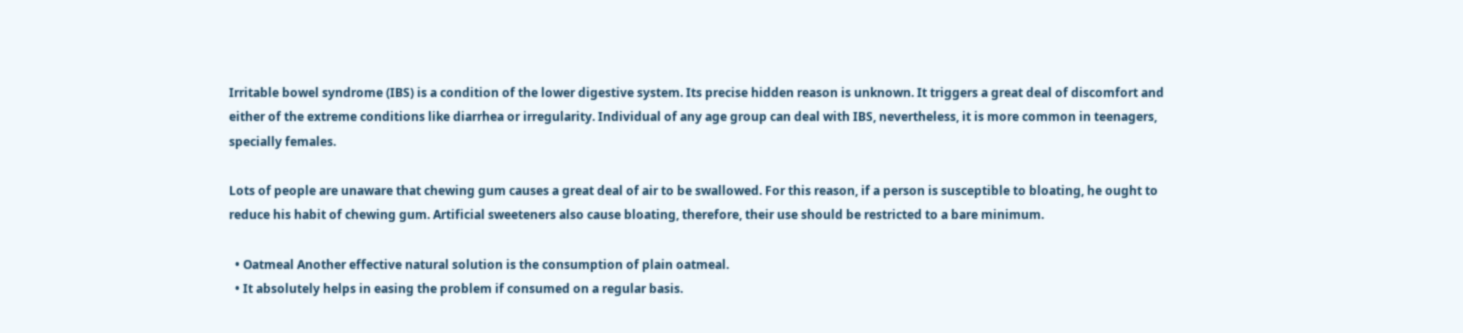Irritable bowel syndrome (IBS) is a condition of the lower digestive system. Its precise hidden reason is unknown. It triggers a great deal of discomfort and either of the extreme conditions like diarrhea or irregularity. Individual of any age group can deal with IBS, nevertheless, it is more common in teenagers, specially females.

Lots of people are unaware that chewing gum causes a great deal of air to be swallowed. For this reason, if a person is susceptible to bloating, he ought to reduce his habit of chewing gum. Artificial sweeteners also cause bloating, therefore, their use should be restricted to a bare minimum.

  • Oatmeal Another effective natural solution is the consumption of plain oatmeal.
  • It absolutely helps in easing the problem if consumed on a regular basis.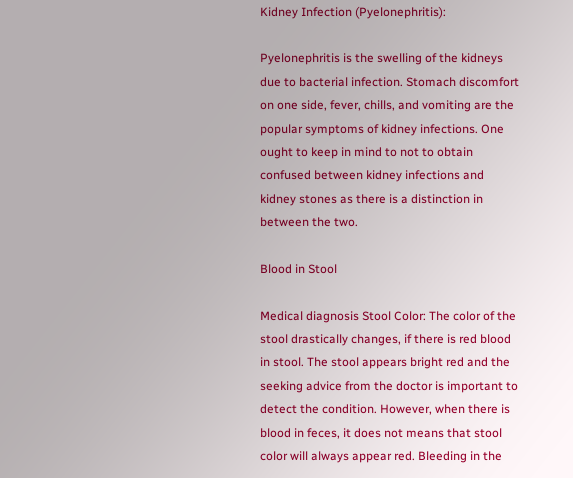Kidney Infection (Pyelonephritis):

Pyelonephritis is the swelling of the kidneys due to bacterial infection. Stomach discomfort on one side, fever, chills, and vomiting are the popular symptoms of kidney infections. One ought to keep in mind to not to obtain confused between kidney infections and kidney stones as there is a distinction in between the two.

Blood in Stool

Medical diagnosis Stool Color: The color of the stool drastically changes, if there is red blood in stool. The stool appears bright red and the seeking advice from the doctor is important to detect the condition. However, when there is blood in feces, it does not means that stool color will always appear red. Bleeding in the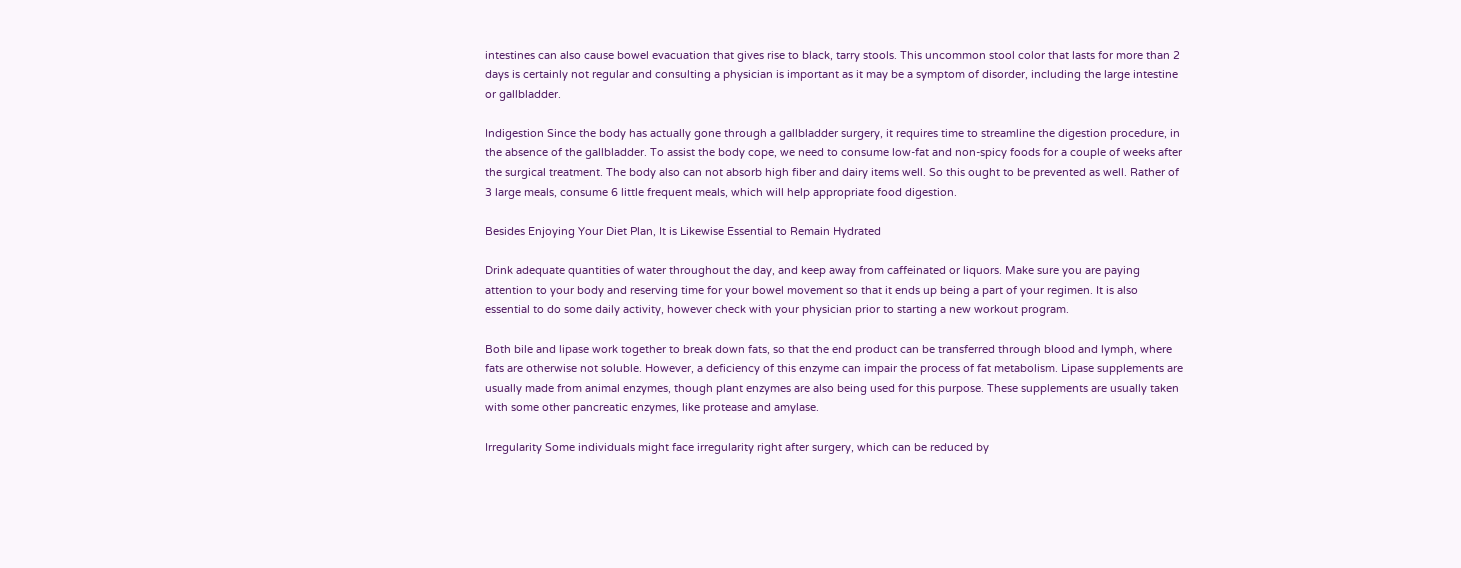intestines can also cause bowel evacuation that gives rise to black, tarry stools. This uncommon stool color that lasts for more than 2 days is certainly not regular and consulting a physician is important as it may be a symptom of disorder, including the large intestine or gallbladder.

Indigestion Since the body has actually gone through a gallbladder surgery, it requires time to streamline the digestion procedure, in the absence of the gallbladder. To assist the body cope, we need to consume low-fat and non-spicy foods for a couple of weeks after the surgical treatment. The body also can not absorb high fiber and dairy items well. So this ought to be prevented as well. Rather of 3 large meals, consume 6 little frequent meals, which will help appropriate food digestion.

Besides Enjoying Your Diet Plan, It is Likewise Essential to Remain Hydrated

Drink adequate quantities of water throughout the day, and keep away from caffeinated or liquors. Make sure you are paying attention to your body and reserving time for your bowel movement so that it ends up being a part of your regimen. It is also essential to do some daily activity, however check with your physician prior to starting a new workout program.

Both bile and lipase work together to break down fats, so that the end product can be transferred through blood and lymph, where fats are otherwise not soluble. However, a deficiency of this enzyme can impair the process of fat metabolism. Lipase supplements are usually made from animal enzymes, though plant enzymes are also being used for this purpose. These supplements are usually taken with some other pancreatic enzymes, like protease and amylase.

Irregularity Some individuals might face irregularity right after surgery, which can be reduced by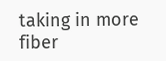taking in more fiber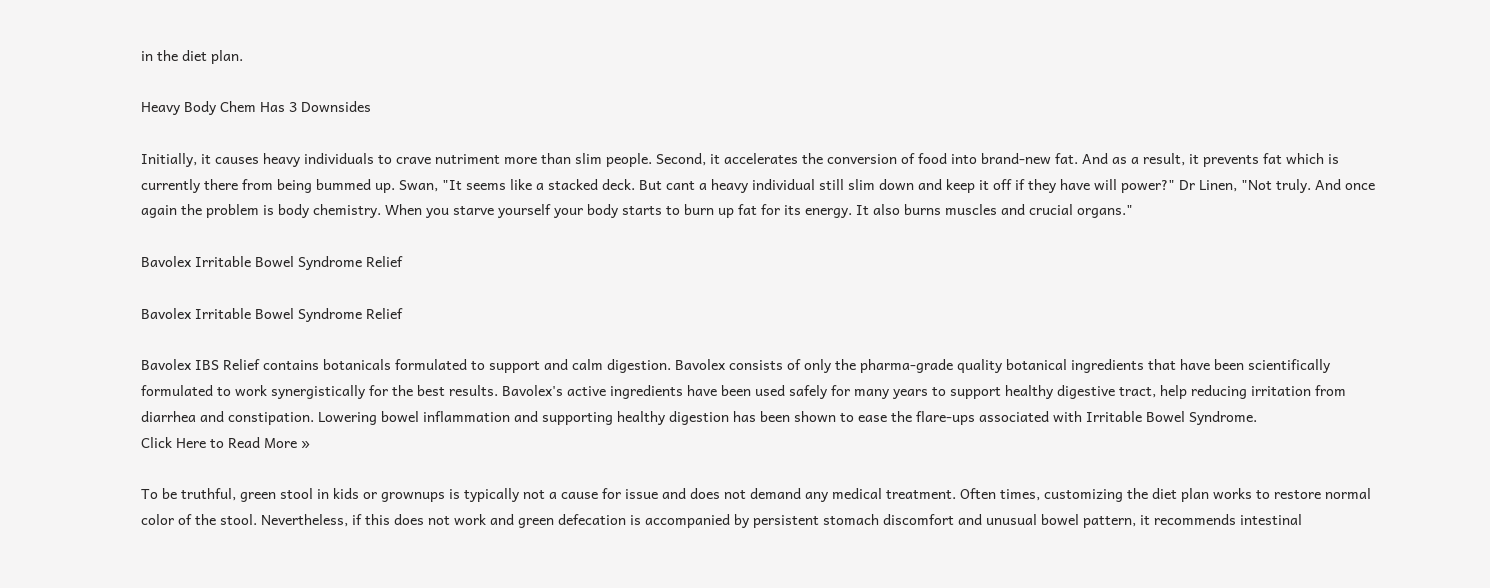in the diet plan.

Heavy Body Chem Has 3 Downsides

Initially, it causes heavy individuals to crave nutriment more than slim people. Second, it accelerates the conversion of food into brand-new fat. And as a result, it prevents fat which is currently there from being bummed up. Swan, "It seems like a stacked deck. But cant a heavy individual still slim down and keep it off if they have will power?" Dr Linen, "Not truly. And once again the problem is body chemistry. When you starve yourself your body starts to burn up fat for its energy. It also burns muscles and crucial organs."

Bavolex Irritable Bowel Syndrome Relief

Bavolex Irritable Bowel Syndrome Relief

Bavolex IBS Relief contains botanicals formulated to support and calm digestion. Bavolex consists of only the pharma-grade quality botanical ingredients that have been scientifically formulated to work synergistically for the best results. Bavolex's active ingredients have been used safely for many years to support healthy digestive tract, help reducing irritation from diarrhea and constipation. Lowering bowel inflammation and supporting healthy digestion has been shown to ease the flare-ups associated with Irritable Bowel Syndrome.
Click Here to Read More »

To be truthful, green stool in kids or grownups is typically not a cause for issue and does not demand any medical treatment. Often times, customizing the diet plan works to restore normal color of the stool. Nevertheless, if this does not work and green defecation is accompanied by persistent stomach discomfort and unusual bowel pattern, it recommends intestinal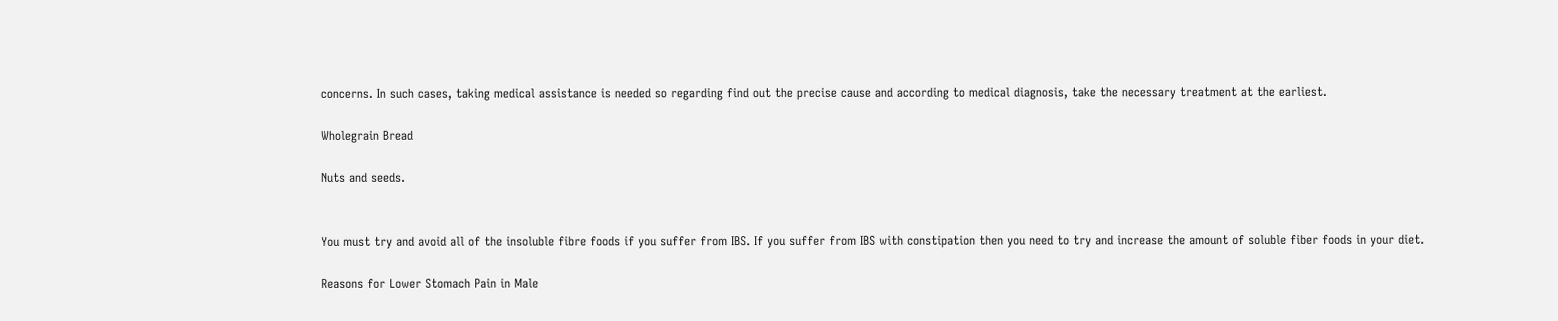concerns. In such cases, taking medical assistance is needed so regarding find out the precise cause and according to medical diagnosis, take the necessary treatment at the earliest.

Wholegrain Bread

Nuts and seeds.


You must try and avoid all of the insoluble fibre foods if you suffer from IBS. If you suffer from IBS with constipation then you need to try and increase the amount of soluble fiber foods in your diet.

Reasons for Lower Stomach Pain in Male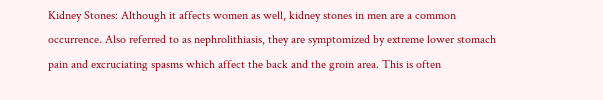Kidney Stones: Although it affects women as well, kidney stones in men are a common occurrence. Also referred to as nephrolithiasis, they are symptomized by extreme lower stomach pain and excruciating spasms which affect the back and the groin area. This is often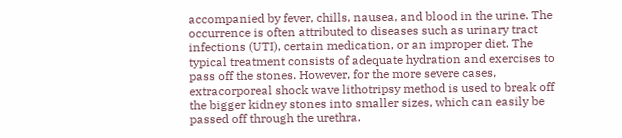accompanied by fever, chills, nausea, and blood in the urine. The occurrence is often attributed to diseases such as urinary tract infections (UTI), certain medication, or an improper diet. The typical treatment consists of adequate hydration and exercises to pass off the stones. However, for the more severe cases, extracorporeal shock wave lithotripsy method is used to break off the bigger kidney stones into smaller sizes, which can easily be passed off through the urethra.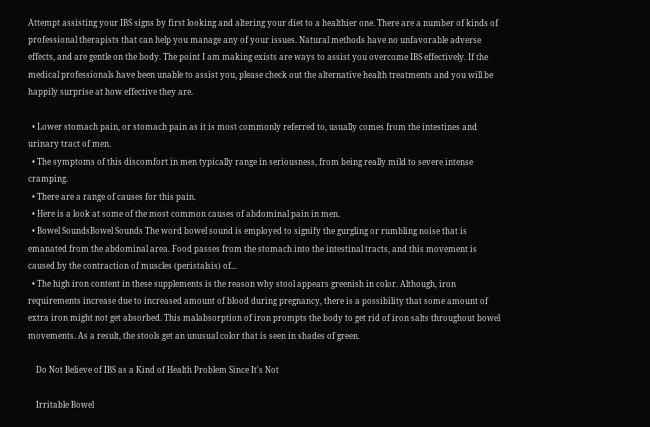Attempt assisting your IBS signs by first looking and altering your diet to a healthier one. There are a number of kinds of professional therapists that can help you manage any of your issues. Natural methods have no unfavorable adverse effects, and are gentle on the body. The point I am making exists are ways to assist you overcome IBS effectively. If the medical professionals have been unable to assist you, please check out the alternative health treatments and you will be happily surprise at how effective they are.

  • Lower stomach pain, or stomach pain as it is most commonly referred to, usually comes from the intestines and urinary tract of men.
  • The symptoms of this discomfort in men typically range in seriousness, from being really mild to severe intense cramping.
  • There are a range of causes for this pain.
  • Here is a look at some of the most common causes of abdominal pain in men.
  • Bowel SoundsBowel Sounds The word bowel sound is employed to signify the gurgling or rumbling noise that is emanated from the abdominal area. Food passes from the stomach into the intestinal tracts, and this movement is caused by the contraction of muscles (peristalsis) of...
  • The high iron content in these supplements is the reason why stool appears greenish in color. Although, iron requirements increase due to increased amount of blood during pregnancy, there is a possibility that some amount of extra iron might not get absorbed. This malabsorption of iron prompts the body to get rid of iron salts throughout bowel movements. As a result, the stools get an unusual color that is seen in shades of green.

    Do Not Believe of IBS as a Kind of Health Problem Since It's Not

    Irritable Bowel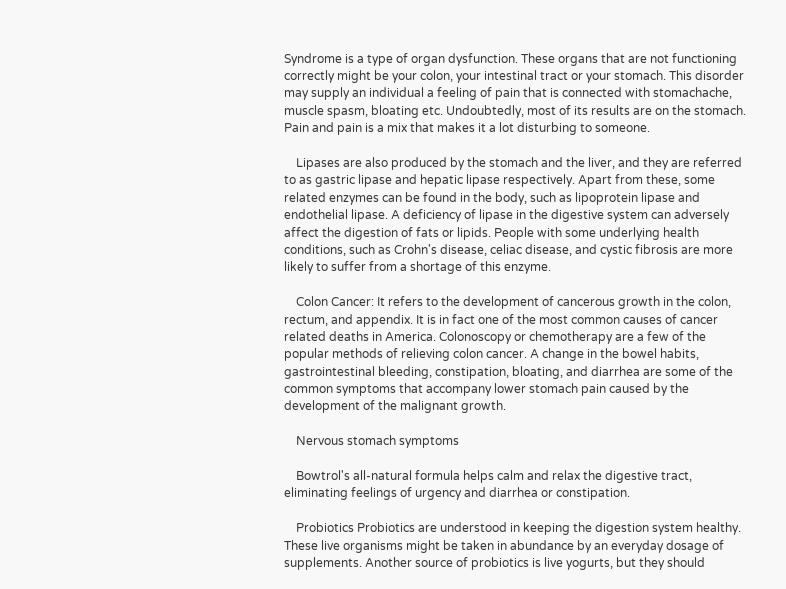Syndrome is a type of organ dysfunction. These organs that are not functioning correctly might be your colon, your intestinal tract or your stomach. This disorder may supply an individual a feeling of pain that is connected with stomachache, muscle spasm, bloating etc. Undoubtedly, most of its results are on the stomach. Pain and pain is a mix that makes it a lot disturbing to someone.

    Lipases are also produced by the stomach and the liver, and they are referred to as gastric lipase and hepatic lipase respectively. Apart from these, some related enzymes can be found in the body, such as lipoprotein lipase and endothelial lipase. A deficiency of lipase in the digestive system can adversely affect the digestion of fats or lipids. People with some underlying health conditions, such as Crohn's disease, celiac disease, and cystic fibrosis are more likely to suffer from a shortage of this enzyme.

    Colon Cancer: It refers to the development of cancerous growth in the colon, rectum, and appendix. It is in fact one of the most common causes of cancer related deaths in America. Colonoscopy or chemotherapy are a few of the popular methods of relieving colon cancer. A change in the bowel habits, gastrointestinal bleeding, constipation, bloating, and diarrhea are some of the common symptoms that accompany lower stomach pain caused by the development of the malignant growth.

    Nervous stomach symptoms

    Bowtrol's all-natural formula helps calm and relax the digestive tract, eliminating feelings of urgency and diarrhea or constipation.

    Probiotics Probiotics are understood in keeping the digestion system healthy. These live organisms might be taken in abundance by an everyday dosage of supplements. Another source of probiotics is live yogurts, but they should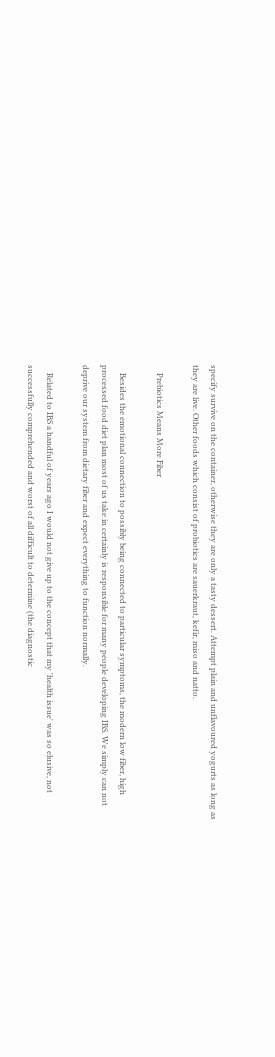specify survive on the container, otherwise they are only a tasty dessert. Attempt plain and unflavoured yogurts as long as they are live. Other foods which consist of probiotics are sauerkraut, kefir, miso and natto.

    Prebiotics Means More Fiber

    Besides the emotional connection to possibly being connected to particular symptoms, the modern low fiber, high processed food diet plan most of us take in certainly is responsible for many people developing IBS. We simply can not deprive our system from dietary fiber and expect everything to function normally.

    Related to IBS a handful of years ago I would not give up to the concept that my 'health issue' was so elusive, not successfully comprehended and worst of all difficult to determine (the diagnostic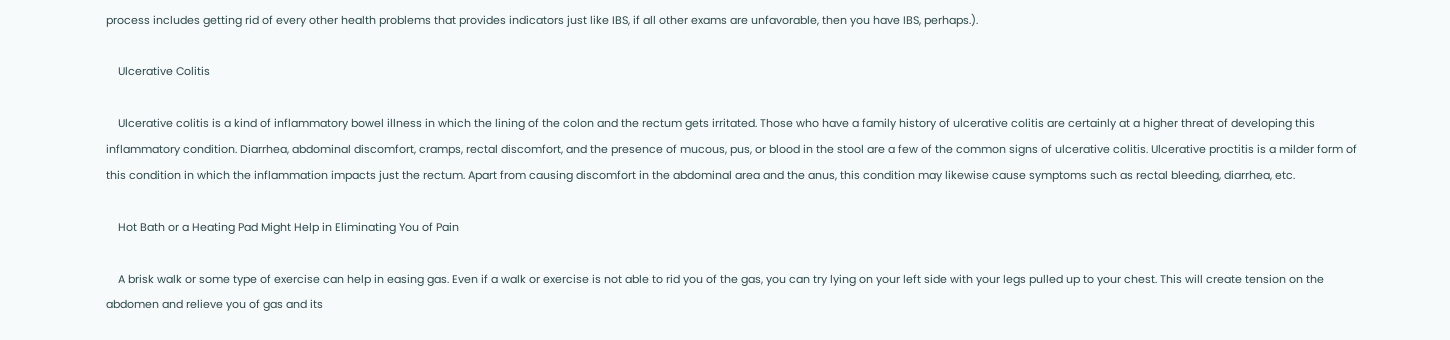process includes getting rid of every other health problems that provides indicators just like IBS, if all other exams are unfavorable, then you have IBS, perhaps.).

    Ulcerative Colitis

    Ulcerative colitis is a kind of inflammatory bowel illness in which the lining of the colon and the rectum gets irritated. Those who have a family history of ulcerative colitis are certainly at a higher threat of developing this inflammatory condition. Diarrhea, abdominal discomfort, cramps, rectal discomfort, and the presence of mucous, pus, or blood in the stool are a few of the common signs of ulcerative colitis. Ulcerative proctitis is a milder form of this condition in which the inflammation impacts just the rectum. Apart from causing discomfort in the abdominal area and the anus, this condition may likewise cause symptoms such as rectal bleeding, diarrhea, etc.

    Hot Bath or a Heating Pad Might Help in Eliminating You of Pain

    A brisk walk or some type of exercise can help in easing gas. Even if a walk or exercise is not able to rid you of the gas, you can try lying on your left side with your legs pulled up to your chest. This will create tension on the abdomen and relieve you of gas and its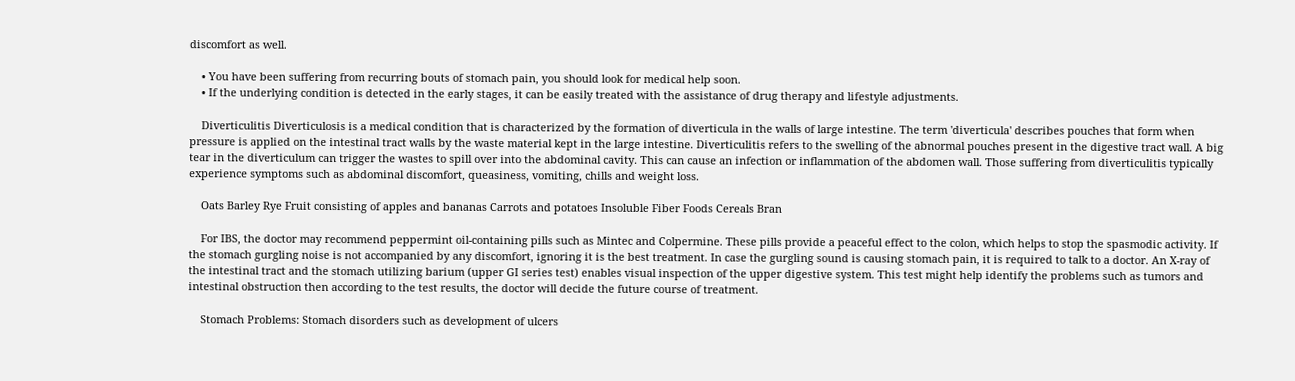discomfort as well.

    • You have been suffering from recurring bouts of stomach pain, you should look for medical help soon.
    • If the underlying condition is detected in the early stages, it can be easily treated with the assistance of drug therapy and lifestyle adjustments.

    Diverticulitis Diverticulosis is a medical condition that is characterized by the formation of diverticula in the walls of large intestine. The term 'diverticula' describes pouches that form when pressure is applied on the intestinal tract walls by the waste material kept in the large intestine. Diverticulitis refers to the swelling of the abnormal pouches present in the digestive tract wall. A big tear in the diverticulum can trigger the wastes to spill over into the abdominal cavity. This can cause an infection or inflammation of the abdomen wall. Those suffering from diverticulitis typically experience symptoms such as abdominal discomfort, queasiness, vomiting, chills and weight loss.

    Oats Barley Rye Fruit consisting of apples and bananas Carrots and potatoes Insoluble Fiber Foods Cereals Bran

    For IBS, the doctor may recommend peppermint oil-containing pills such as Mintec and Colpermine. These pills provide a peaceful effect to the colon, which helps to stop the spasmodic activity. If the stomach gurgling noise is not accompanied by any discomfort, ignoring it is the best treatment. In case the gurgling sound is causing stomach pain, it is required to talk to a doctor. An X-ray of the intestinal tract and the stomach utilizing barium (upper GI series test) enables visual inspection of the upper digestive system. This test might help identify the problems such as tumors and intestinal obstruction then according to the test results, the doctor will decide the future course of treatment.

    Stomach Problems: Stomach disorders such as development of ulcers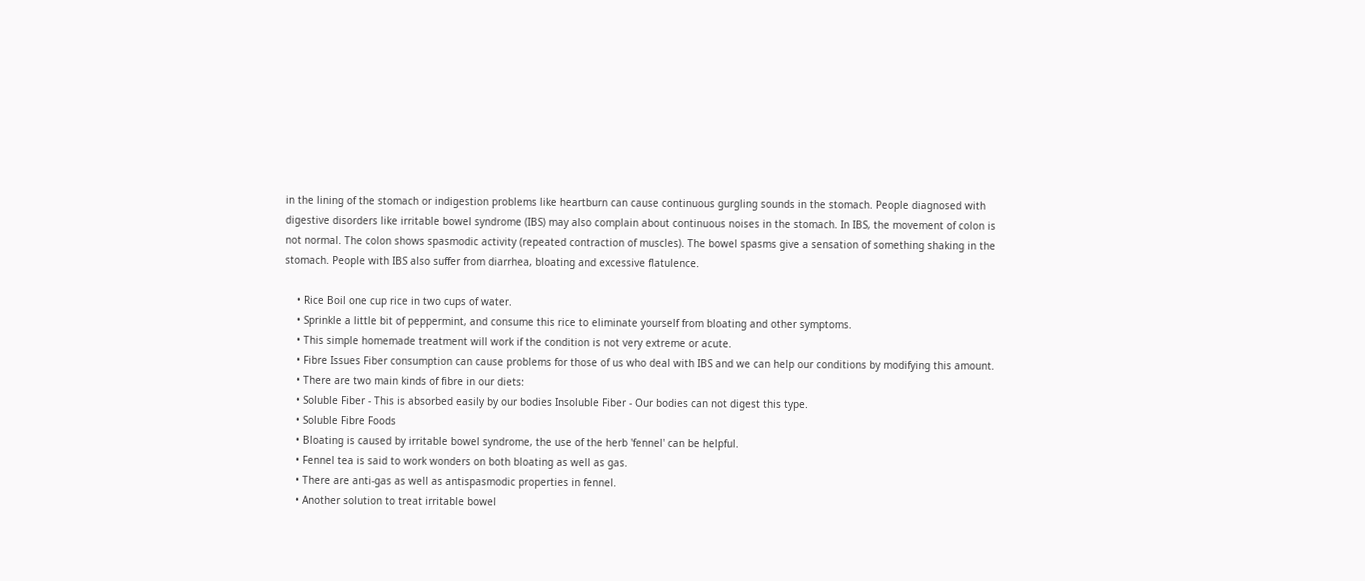in the lining of the stomach or indigestion problems like heartburn can cause continuous gurgling sounds in the stomach. People diagnosed with digestive disorders like irritable bowel syndrome (IBS) may also complain about continuous noises in the stomach. In IBS, the movement of colon is not normal. The colon shows spasmodic activity (repeated contraction of muscles). The bowel spasms give a sensation of something shaking in the stomach. People with IBS also suffer from diarrhea, bloating and excessive flatulence.

    • Rice Boil one cup rice in two cups of water.
    • Sprinkle a little bit of peppermint, and consume this rice to eliminate yourself from bloating and other symptoms.
    • This simple homemade treatment will work if the condition is not very extreme or acute.
    • Fibre Issues Fiber consumption can cause problems for those of us who deal with IBS and we can help our conditions by modifying this amount.
    • There are two main kinds of fibre in our diets:
    • Soluble Fiber - This is absorbed easily by our bodies Insoluble Fiber - Our bodies can not digest this type.
    • Soluble Fibre Foods
    • Bloating is caused by irritable bowel syndrome, the use of the herb 'fennel' can be helpful.
    • Fennel tea is said to work wonders on both bloating as well as gas.
    • There are anti-gas as well as antispasmodic properties in fennel.
    • Another solution to treat irritable bowel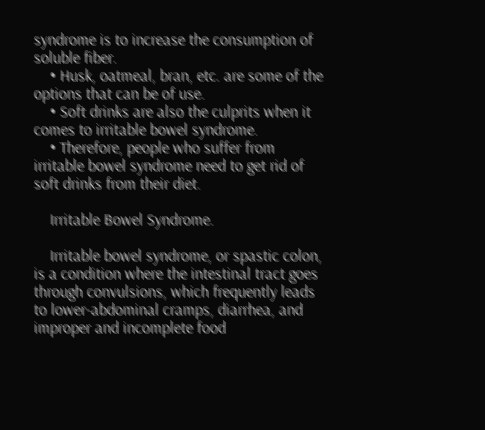syndrome is to increase the consumption of soluble fiber.
    • Husk, oatmeal, bran, etc. are some of the options that can be of use.
    • Soft drinks are also the culprits when it comes to irritable bowel syndrome.
    • Therefore, people who suffer from irritable bowel syndrome need to get rid of soft drinks from their diet.

    Irritable Bowel Syndrome.

    Irritable bowel syndrome, or spastic colon, is a condition where the intestinal tract goes through convulsions, which frequently leads to lower-abdominal cramps, diarrhea, and improper and incomplete food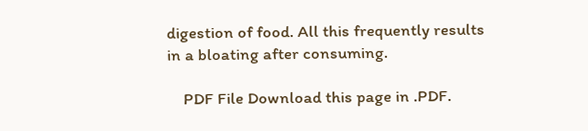digestion of food. All this frequently results in a bloating after consuming.

    PDF File Download this page in .PDF.